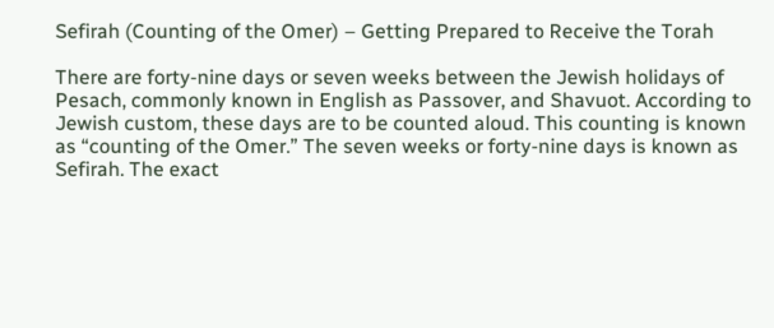Sefirah (Counting of the Omer) – Getting Prepared to Receive the Torah

There are forty-nine days or seven weeks between the Jewish holidays of Pesach, commonly known in English as Passover, and Shavuot. According to Jewish custom, these days are to be counted aloud. This counting is known as “counting of the Omer.” The seven weeks or forty-nine days is known as Sefirah. The exact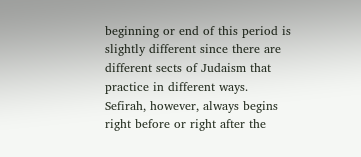beginning or end of this period is slightly different since there are different sects of Judaism that practice in different ways. Sefirah, however, always begins right before or right after the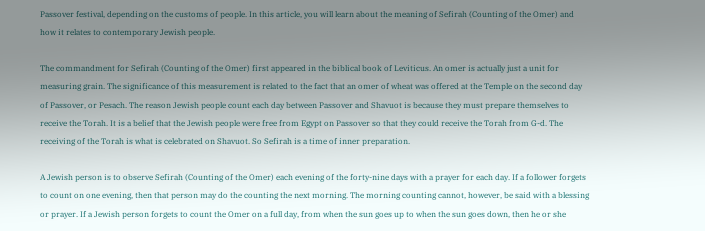Passover festival, depending on the customs of people. In this article, you will learn about the meaning of Sefirah (Counting of the Omer) and how it relates to contemporary Jewish people.

The commandment for Sefirah (Counting of the Omer) first appeared in the biblical book of Leviticus. An omer is actually just a unit for measuring grain. The significance of this measurement is related to the fact that an omer of wheat was offered at the Temple on the second day of Passover, or Pesach. The reason Jewish people count each day between Passover and Shavuot is because they must prepare themselves to receive the Torah. It is a belief that the Jewish people were free from Egypt on Passover so that they could receive the Torah from G-d. The receiving of the Torah is what is celebrated on Shavuot. So Sefirah is a time of inner preparation.

A Jewish person is to observe Sefirah (Counting of the Omer) each evening of the forty-nine days with a prayer for each day. If a follower forgets to count on one evening, then that person may do the counting the next morning. The morning counting cannot, however, be said with a blessing or prayer. If a Jewish person forgets to count the Omer on a full day, from when the sun goes up to when the sun goes down, then he or she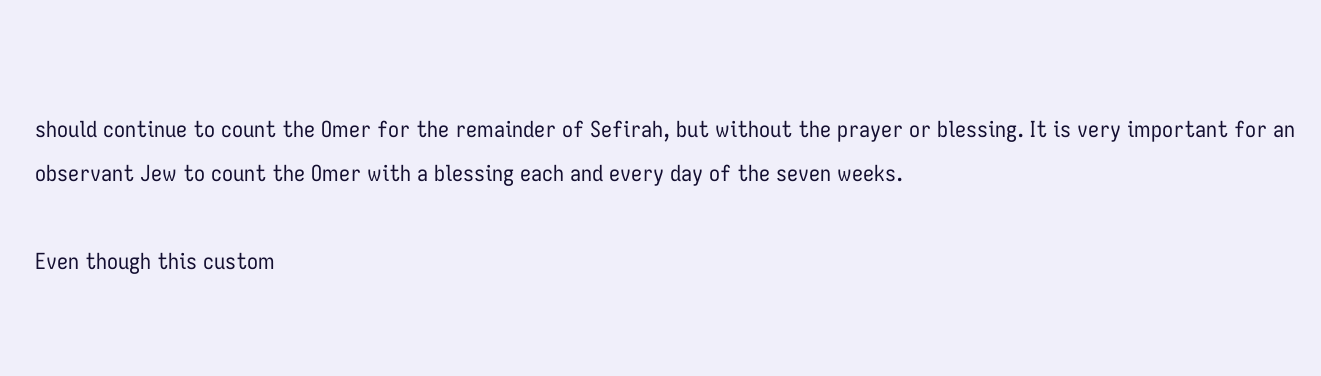should continue to count the Omer for the remainder of Sefirah, but without the prayer or blessing. It is very important for an observant Jew to count the Omer with a blessing each and every day of the seven weeks.

Even though this custom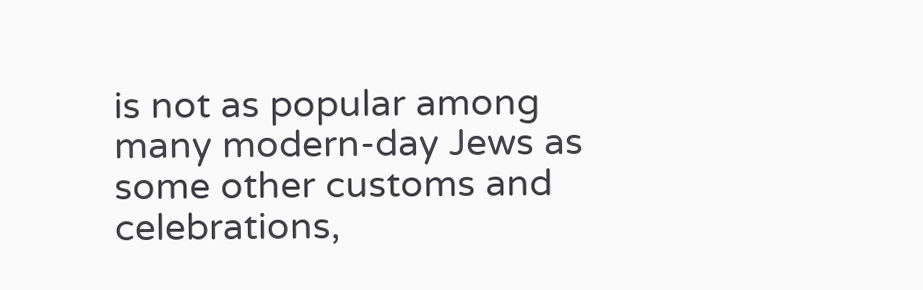is not as popular among many modern-day Jews as some other customs and celebrations,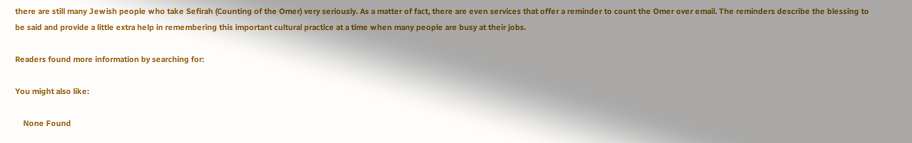there are still many Jewish people who take Sefirah (Counting of the Omer) very seriously. As a matter of fact, there are even services that offer a reminder to count the Omer over email. The reminders describe the blessing to be said and provide a little extra help in remembering this important cultural practice at a time when many people are busy at their jobs.

Readers found more information by searching for:

You might also like:

    None Found